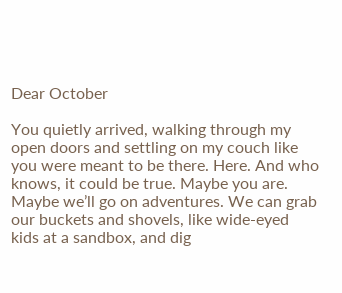Dear October

You quietly arrived, walking through my open doors and settling on my couch like you were meant to be there. Here. And who knows, it could be true. Maybe you are. Maybe we’ll go on adventures. We can grab our buckets and shovels, like wide-eyed kids at a sandbox, and dig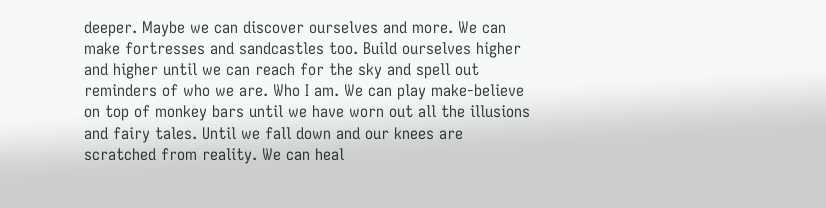deeper. Maybe we can discover ourselves and more. We can make fortresses and sandcastles too. Build ourselves higher and higher until we can reach for the sky and spell out reminders of who we are. Who I am. We can play make-believe on top of monkey bars until we have worn out all the illusions and fairy tales. Until we fall down and our knees are scratched from reality. We can heal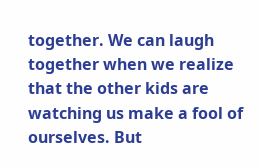together. We can laugh together when we realize that the other kids are watching us make a fool of ourselves. But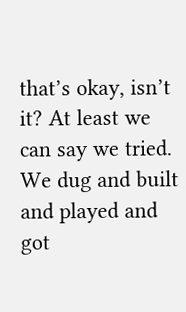that’s okay, isn’t it? At least we can say we tried. We dug and built and played and got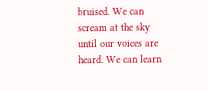bruised. We can scream at the sky until our voices are heard. We can learn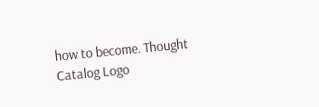how to become. Thought Catalog Logo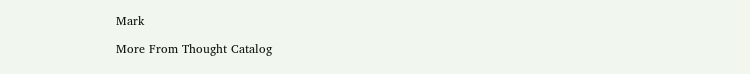Mark

More From Thought Catalog